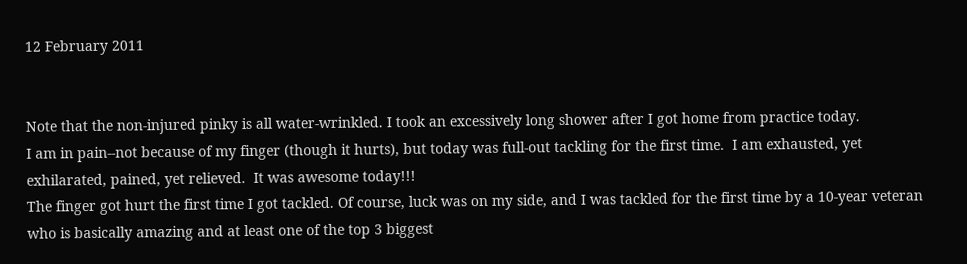12 February 2011


Note that the non-injured pinky is all water-wrinkled. I took an excessively long shower after I got home from practice today.
I am in pain--not because of my finger (though it hurts), but today was full-out tackling for the first time.  I am exhausted, yet exhilarated, pained, yet relieved.  It was awesome today!!!
The finger got hurt the first time I got tackled. Of course, luck was on my side, and I was tackled for the first time by a 10-year veteran who is basically amazing and at least one of the top 3 biggest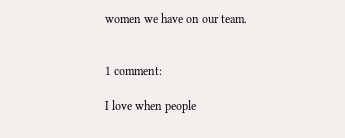women we have on our team.


1 comment:

I love when people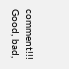comment!!! Good, bad,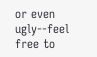or even ugly--feel free to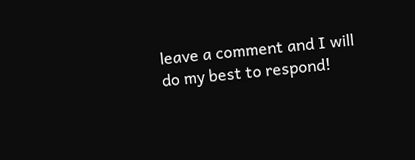leave a comment and I will do my best to respond!